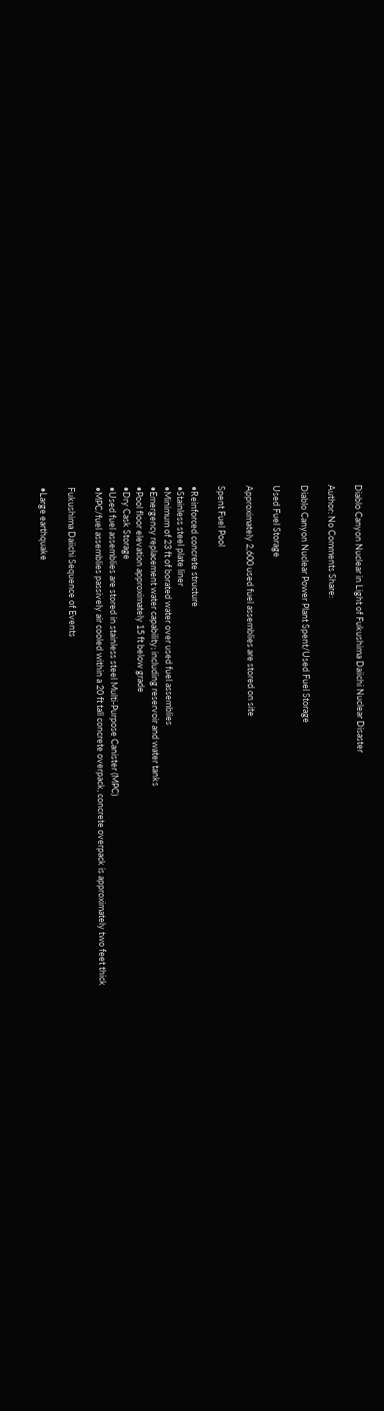Diablo Canyon Nuclear in Light of Fukushima Daiichi Nuclear Disaster

Author: No Comments Share:

Diablo Canyon Nuclear Power Plant Spent/Used Fuel Storage

Used Fuel Storage

Approximately 2,600 used fuel assemblies are stored on site

Spent Fuel Pool

•Reinforced concrete structure
•Stainless steel plate liner
•Minimum of 23 ft of borated water over used fuel assemblies
•Emergency replacement water capability; including reservoir and water tanks
•Pool floor elevation approximately 15 ft below grade
•Dry Cask Storage
•Used fuel assemblies are stored in stainless steel Multi-Purpose Canister (MPC)
•MPC/fuel assemblies passively air cooled within a 20 ft tall concrete overpack, concrete overpack is approximately two feet thick

Fukushima Daiichi Sequence of Events

•Large earthquake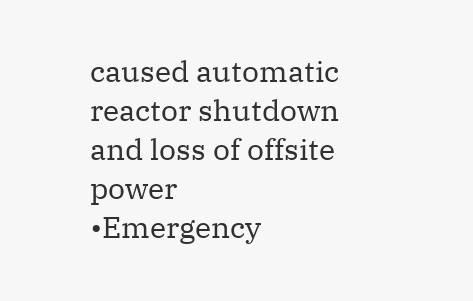caused automatic reactor shutdown and loss of offsite power
•Emergency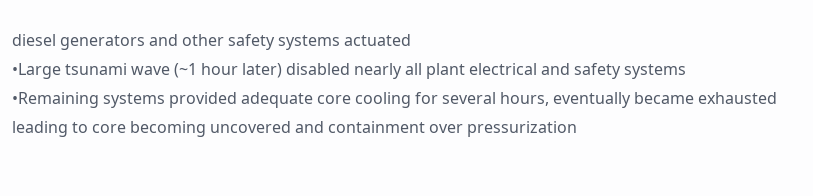diesel generators and other safety systems actuated
•Large tsunami wave (~1 hour later) disabled nearly all plant electrical and safety systems
•Remaining systems provided adequate core cooling for several hours, eventually became exhausted leading to core becoming uncovered and containment over pressurization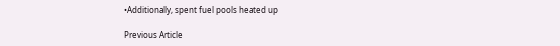•Additionally, spent fuel pools heated up

Previous Article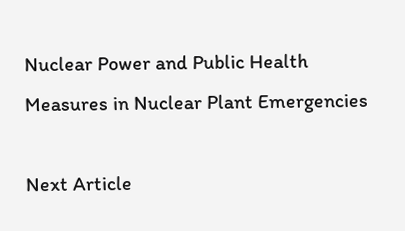Nuclear Power and Public Health Measures in Nuclear Plant Emergencies

Next Article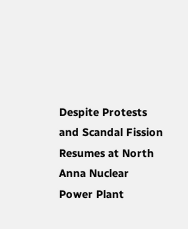Despite Protests and Scandal Fission Resumes at North Anna Nuclear Power Plant